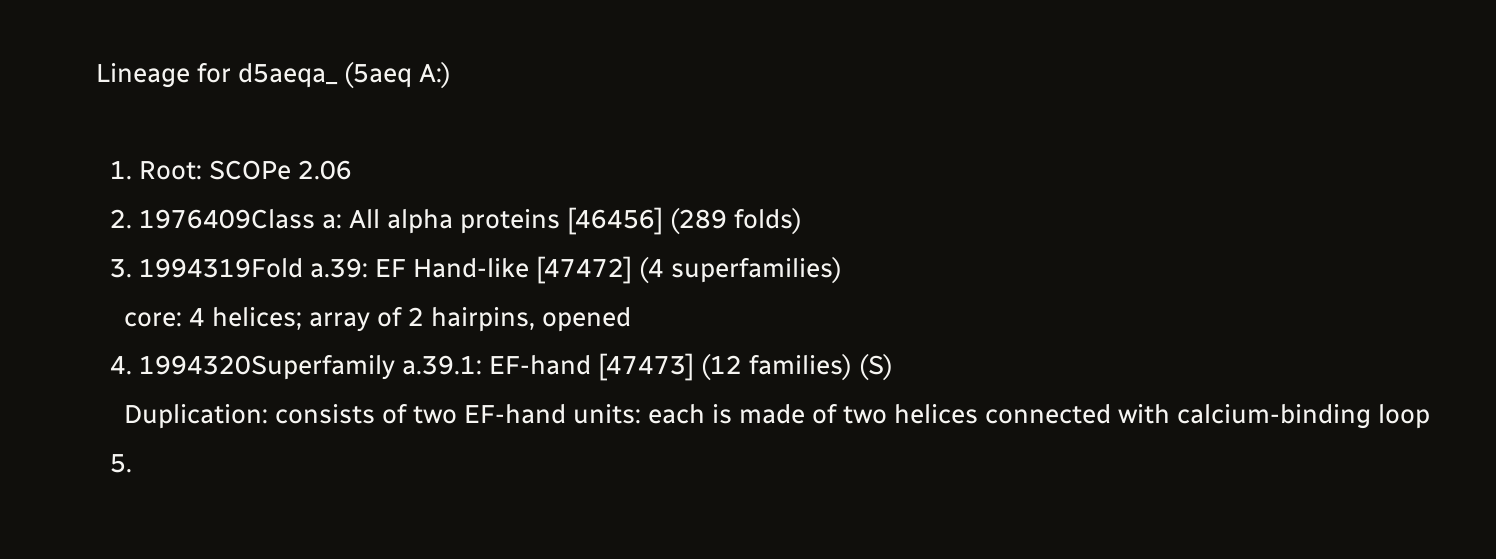Lineage for d5aeqa_ (5aeq A:)

  1. Root: SCOPe 2.06
  2. 1976409Class a: All alpha proteins [46456] (289 folds)
  3. 1994319Fold a.39: EF Hand-like [47472] (4 superfamilies)
    core: 4 helices; array of 2 hairpins, opened
  4. 1994320Superfamily a.39.1: EF-hand [47473] (12 families) (S)
    Duplication: consists of two EF-hand units: each is made of two helices connected with calcium-binding loop
  5.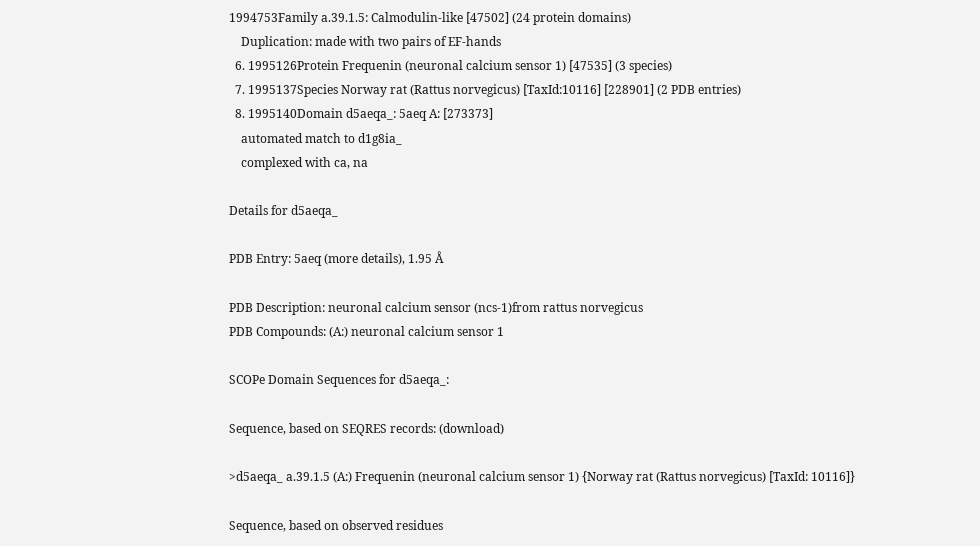1994753Family a.39.1.5: Calmodulin-like [47502] (24 protein domains)
    Duplication: made with two pairs of EF-hands
  6. 1995126Protein Frequenin (neuronal calcium sensor 1) [47535] (3 species)
  7. 1995137Species Norway rat (Rattus norvegicus) [TaxId:10116] [228901] (2 PDB entries)
  8. 1995140Domain d5aeqa_: 5aeq A: [273373]
    automated match to d1g8ia_
    complexed with ca, na

Details for d5aeqa_

PDB Entry: 5aeq (more details), 1.95 Å

PDB Description: neuronal calcium sensor (ncs-1)from rattus norvegicus
PDB Compounds: (A:) neuronal calcium sensor 1

SCOPe Domain Sequences for d5aeqa_:

Sequence, based on SEQRES records: (download)

>d5aeqa_ a.39.1.5 (A:) Frequenin (neuronal calcium sensor 1) {Norway rat (Rattus norvegicus) [TaxId: 10116]}

Sequence, based on observed residues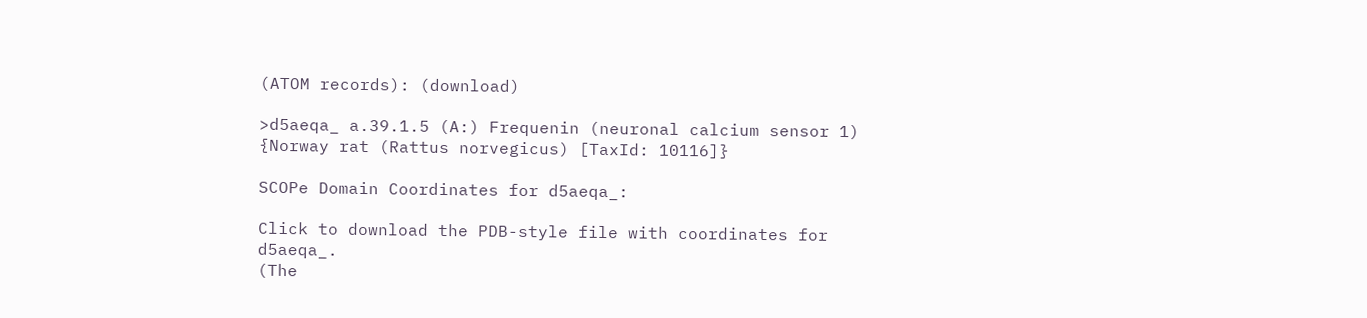(ATOM records): (download)

>d5aeqa_ a.39.1.5 (A:) Frequenin (neuronal calcium sensor 1) {Norway rat (Rattus norvegicus) [TaxId: 10116]}

SCOPe Domain Coordinates for d5aeqa_:

Click to download the PDB-style file with coordinates for d5aeqa_.
(The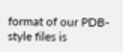format of our PDB-style files is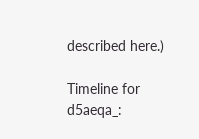described here.)

Timeline for d5aeqa_: